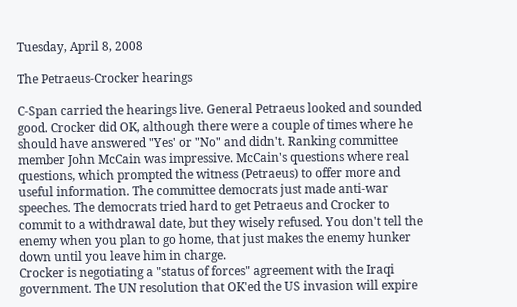Tuesday, April 8, 2008

The Petraeus-Crocker hearings

C-Span carried the hearings live. General Petraeus looked and sounded good. Crocker did OK, although there were a couple of times where he should have answered "Yes' or "No" and didn't. Ranking committee member John McCain was impressive. McCain's questions where real questions, which prompted the witness (Petraeus) to offer more and useful information. The committee democrats just made anti-war speeches. The democrats tried hard to get Petraeus and Crocker to commit to a withdrawal date, but they wisely refused. You don't tell the enemy when you plan to go home, that just makes the enemy hunker down until you leave him in charge.
Crocker is negotiating a "status of forces" agreement with the Iraqi government. The UN resolution that OK'ed the US invasion will expire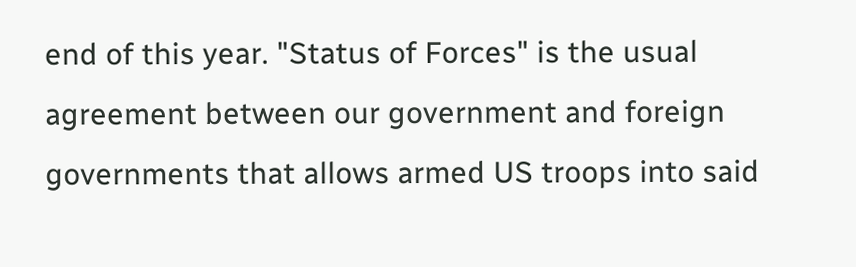end of this year. "Status of Forces" is the usual agreement between our government and foreign governments that allows armed US troops into said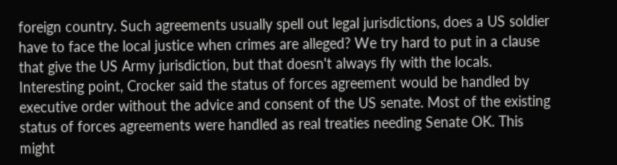foreign country. Such agreements usually spell out legal jurisdictions, does a US soldier have to face the local justice when crimes are alleged? We try hard to put in a clause that give the US Army jurisdiction, but that doesn't always fly with the locals. Interesting point, Crocker said the status of forces agreement would be handled by executive order without the advice and consent of the US senate. Most of the existing status of forces agreements were handled as real treaties needing Senate OK. This might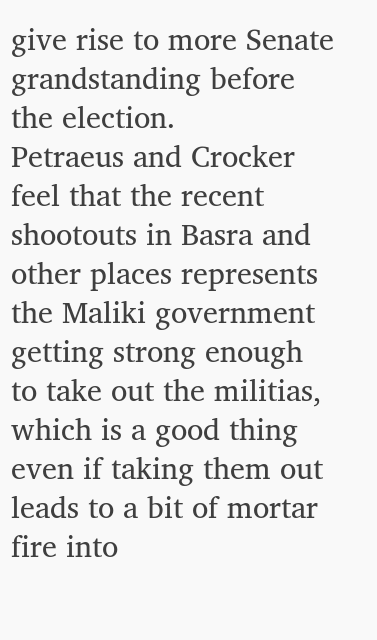give rise to more Senate grandstanding before the election.
Petraeus and Crocker feel that the recent shootouts in Basra and other places represents the Maliki government getting strong enough to take out the militias, which is a good thing even if taking them out leads to a bit of mortar fire into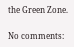the Green Zone.

No comments: